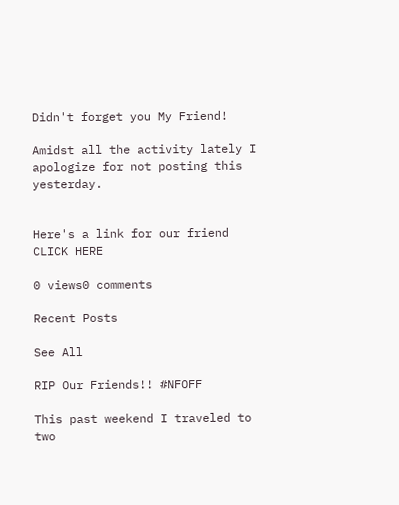Didn't forget you My Friend!

Amidst all the activity lately I apologize for not posting this yesterday.


Here's a link for our friend CLICK HERE

0 views0 comments

Recent Posts

See All

RIP Our Friends!! #NFOFF

This past weekend I traveled to two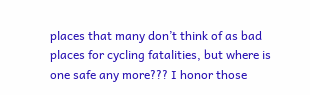places that many don’t think of as bad places for cycling fatalities, but where is one safe any more??? I honor those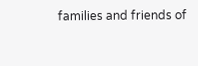families and friends of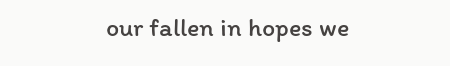our fallen in hopes we